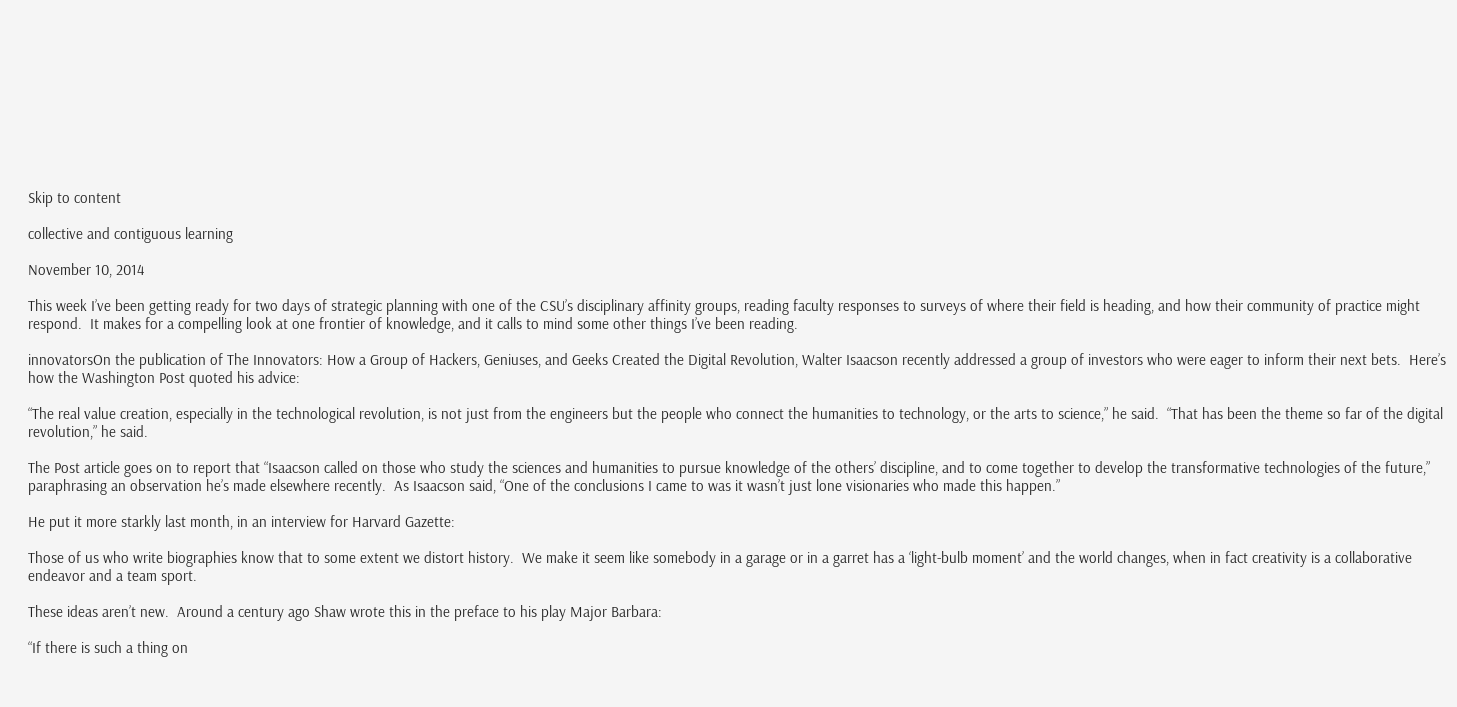Skip to content

collective and contiguous learning

November 10, 2014

This week I’ve been getting ready for two days of strategic planning with one of the CSU’s disciplinary affinity groups, reading faculty responses to surveys of where their field is heading, and how their community of practice might respond.  It makes for a compelling look at one frontier of knowledge, and it calls to mind some other things I’ve been reading.

innovatorsOn the publication of The Innovators: How a Group of Hackers, Geniuses, and Geeks Created the Digital Revolution, Walter Isaacson recently addressed a group of investors who were eager to inform their next bets.  Here’s how the Washington Post quoted his advice:

“The real value creation, especially in the technological revolution, is not just from the engineers but the people who connect the humanities to technology, or the arts to science,” he said.  “That has been the theme so far of the digital revolution,” he said.

The Post article goes on to report that “Isaacson called on those who study the sciences and humanities to pursue knowledge of the others’ discipline, and to come together to develop the transformative technologies of the future,” paraphrasing an observation he’s made elsewhere recently.  As Isaacson said, “One of the conclusions I came to was it wasn’t just lone visionaries who made this happen.”

He put it more starkly last month, in an interview for Harvard Gazette:

Those of us who write biographies know that to some extent we distort history.  We make it seem like somebody in a garage or in a garret has a ‘light-bulb moment’ and the world changes, when in fact creativity is a collaborative endeavor and a team sport.

These ideas aren’t new.  Around a century ago Shaw wrote this in the preface to his play Major Barbara:

“If there is such a thing on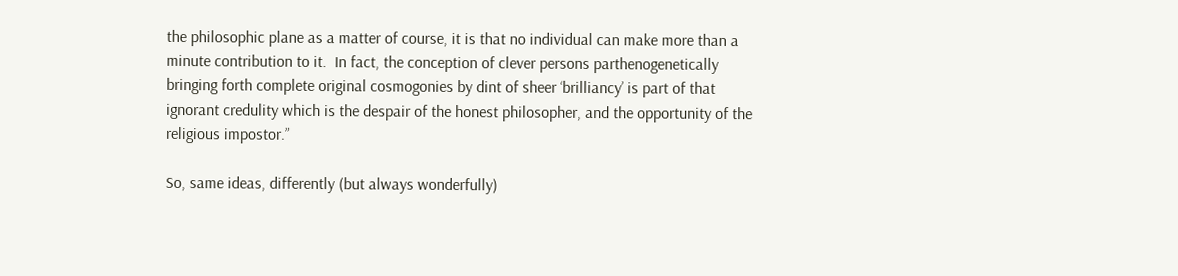the philosophic plane as a matter of course, it is that no individual can make more than a minute contribution to it.  In fact, the conception of clever persons parthenogenetically bringing forth complete original cosmogonies by dint of sheer ‘brilliancy’ is part of that ignorant credulity which is the despair of the honest philosopher, and the opportunity of the religious impostor.”

So, same ideas, differently (but always wonderfully)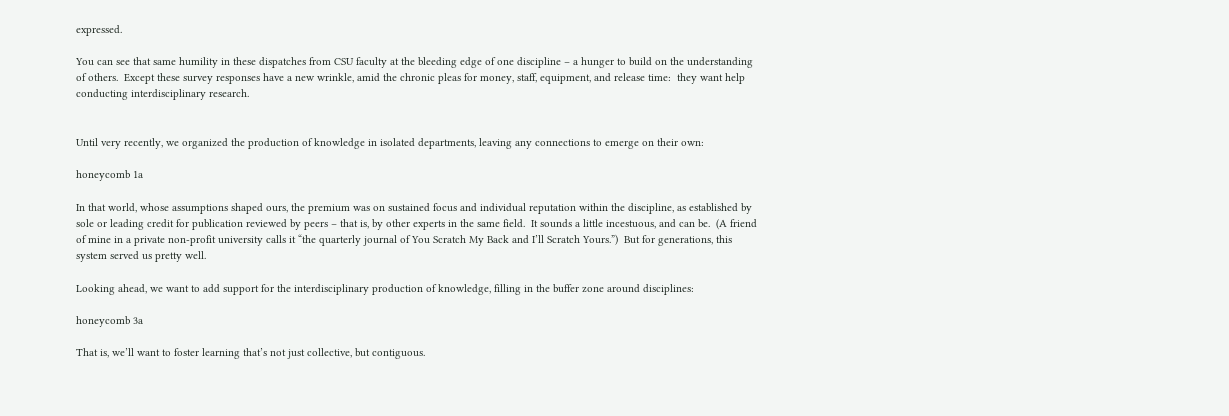expressed.

You can see that same humility in these dispatches from CSU faculty at the bleeding edge of one discipline – a hunger to build on the understanding of others.  Except these survey responses have a new wrinkle, amid the chronic pleas for money, staff, equipment, and release time:  they want help conducting interdisciplinary research.


Until very recently, we organized the production of knowledge in isolated departments, leaving any connections to emerge on their own:

honeycomb 1a

In that world, whose assumptions shaped ours, the premium was on sustained focus and individual reputation within the discipline, as established by sole or leading credit for publication reviewed by peers – that is, by other experts in the same field.  It sounds a little incestuous, and can be.  (A friend of mine in a private non-profit university calls it “the quarterly journal of You Scratch My Back and I’ll Scratch Yours.”)  But for generations, this system served us pretty well.

Looking ahead, we want to add support for the interdisciplinary production of knowledge, filling in the buffer zone around disciplines:

honeycomb 3a

That is, we’ll want to foster learning that’s not just collective, but contiguous.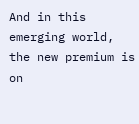And in this emerging world, the new premium is on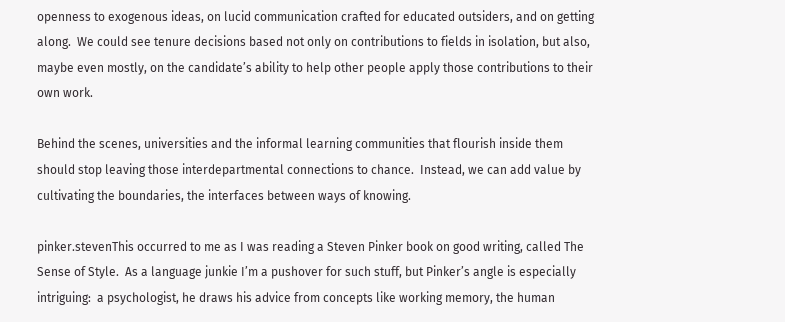openness to exogenous ideas, on lucid communication crafted for educated outsiders, and on getting along.  We could see tenure decisions based not only on contributions to fields in isolation, but also, maybe even mostly, on the candidate’s ability to help other people apply those contributions to their own work.

Behind the scenes, universities and the informal learning communities that flourish inside them should stop leaving those interdepartmental connections to chance.  Instead, we can add value by cultivating the boundaries, the interfaces between ways of knowing.

pinker.stevenThis occurred to me as I was reading a Steven Pinker book on good writing, called The Sense of Style.  As a language junkie I’m a pushover for such stuff, but Pinker’s angle is especially intriguing:  a psychologist, he draws his advice from concepts like working memory, the human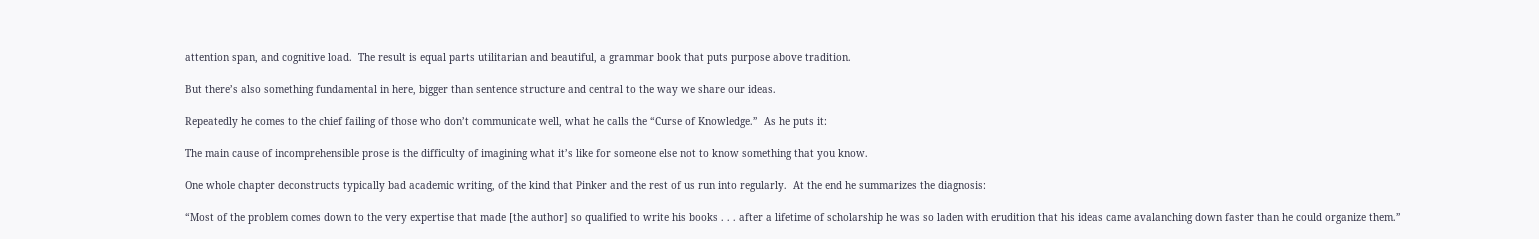attention span, and cognitive load.  The result is equal parts utilitarian and beautiful, a grammar book that puts purpose above tradition.

But there’s also something fundamental in here, bigger than sentence structure and central to the way we share our ideas.

Repeatedly he comes to the chief failing of those who don’t communicate well, what he calls the “Curse of Knowledge.”  As he puts it:

The main cause of incomprehensible prose is the difficulty of imagining what it’s like for someone else not to know something that you know.

One whole chapter deconstructs typically bad academic writing, of the kind that Pinker and the rest of us run into regularly.  At the end he summarizes the diagnosis:

“Most of the problem comes down to the very expertise that made [the author] so qualified to write his books . . . after a lifetime of scholarship he was so laden with erudition that his ideas came avalanching down faster than he could organize them.”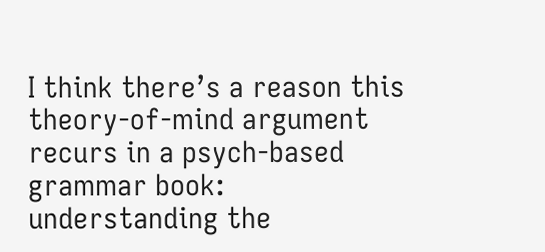I think there’s a reason this theory-of-mind argument recurs in a psych-based grammar book:  understanding the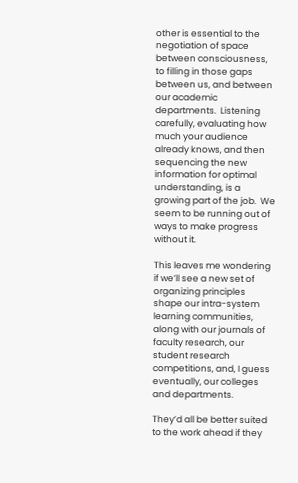other is essential to the negotiation of space between consciousness, to filling in those gaps between us, and between our academic departments.  Listening carefully, evaluating how much your audience already knows, and then sequencing the new information for optimal understanding, is a growing part of the job.  We seem to be running out of ways to make progress without it.

This leaves me wondering if we’ll see a new set of organizing principles shape our intra-system learning communities, along with our journals of faculty research, our student research competitions, and, I guess eventually, our colleges and departments.

They’d all be better suited to the work ahead if they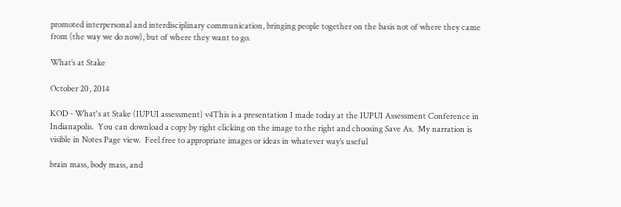promoted interpersonal and interdisciplinary communication, bringing people together on the basis not of where they came from (the way we do now), but of where they want to go.

What’s at Stake

October 20, 2014

KOD - What's at Stake (IUPUI assessment) v4This is a presentation I made today at the IUPUI Assessment Conference in Indianapolis.  You can download a copy by right clicking on the image to the right and choosing Save As.  My narration is visible in Notes Page view.  Feel free to appropriate images or ideas in whatever way’s useful

brain mass, body mass, and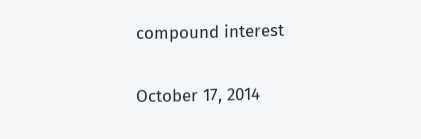compound interest

October 17, 2014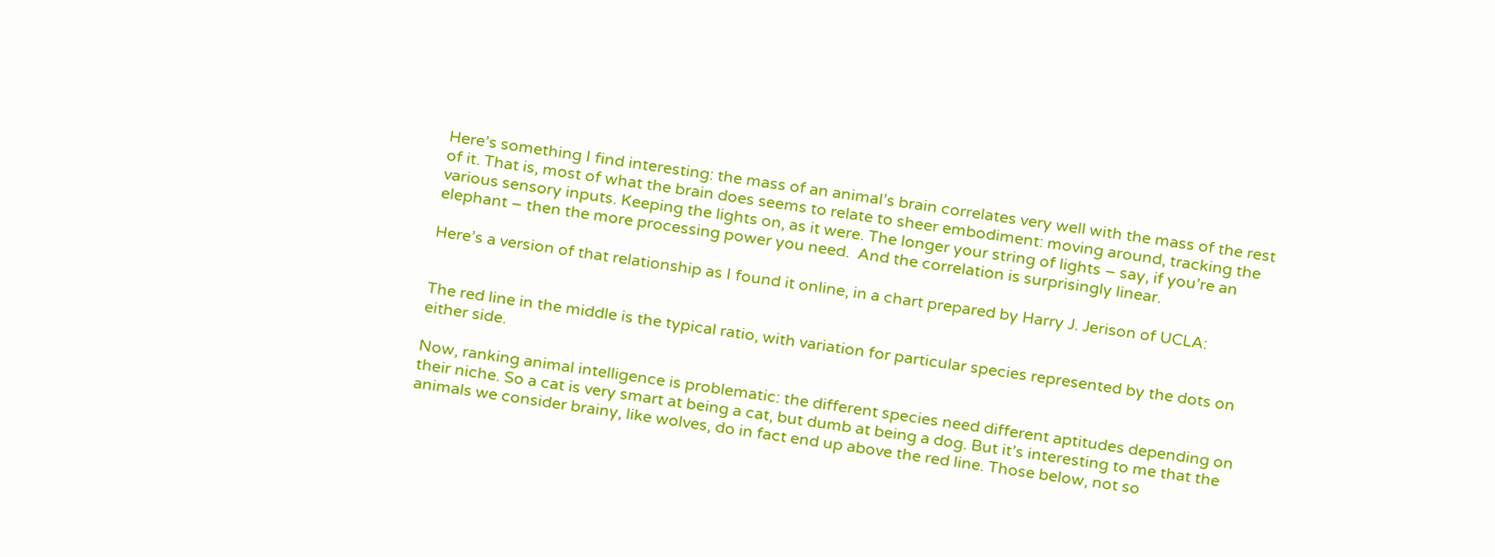Here’s something I find interesting: the mass of an animal’s brain correlates very well with the mass of the rest of it. That is, most of what the brain does seems to relate to sheer embodiment: moving around, tracking the various sensory inputs. Keeping the lights on, as it were. The longer your string of lights – say, if you’re an elephant – then the more processing power you need.  And the correlation is surprisingly linear.

Here’s a version of that relationship as I found it online, in a chart prepared by Harry J. Jerison of UCLA:


The red line in the middle is the typical ratio, with variation for particular species represented by the dots on either side.

Now, ranking animal intelligence is problematic: the different species need different aptitudes depending on their niche. So a cat is very smart at being a cat, but dumb at being a dog. But it’s interesting to me that the animals we consider brainy, like wolves, do in fact end up above the red line. Those below, not so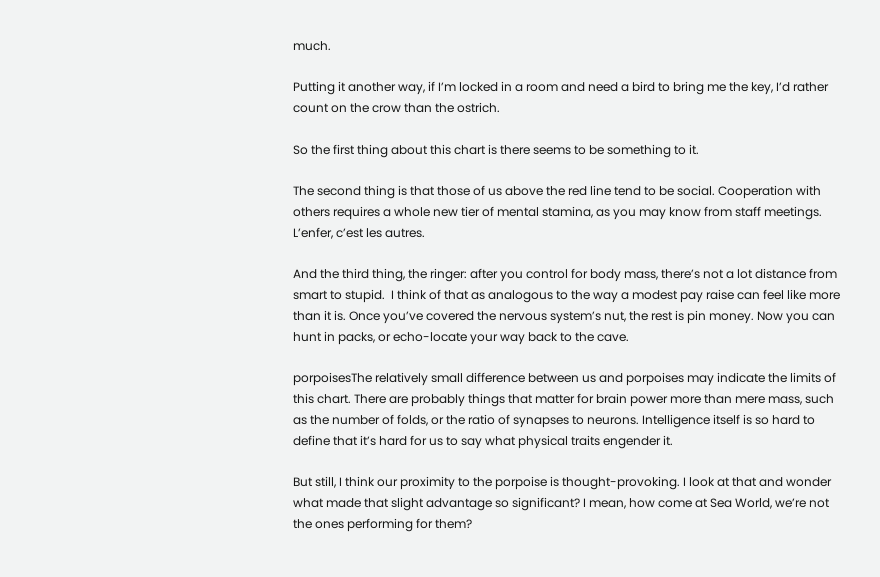much.

Putting it another way, if I’m locked in a room and need a bird to bring me the key, I’d rather count on the crow than the ostrich.

So the first thing about this chart is there seems to be something to it.

The second thing is that those of us above the red line tend to be social. Cooperation with others requires a whole new tier of mental stamina, as you may know from staff meetings. L’enfer, c’est les autres.

And the third thing, the ringer: after you control for body mass, there’s not a lot distance from smart to stupid.  I think of that as analogous to the way a modest pay raise can feel like more than it is. Once you’ve covered the nervous system’s nut, the rest is pin money. Now you can hunt in packs, or echo-locate your way back to the cave.

porpoisesThe relatively small difference between us and porpoises may indicate the limits of this chart. There are probably things that matter for brain power more than mere mass, such as the number of folds, or the ratio of synapses to neurons. Intelligence itself is so hard to define that it’s hard for us to say what physical traits engender it.

But still, I think our proximity to the porpoise is thought-provoking. I look at that and wonder what made that slight advantage so significant? I mean, how come at Sea World, we’re not the ones performing for them?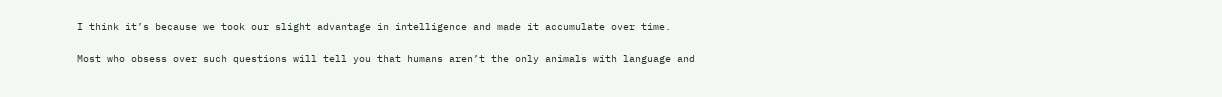I think it’s because we took our slight advantage in intelligence and made it accumulate over time.

Most who obsess over such questions will tell you that humans aren’t the only animals with language and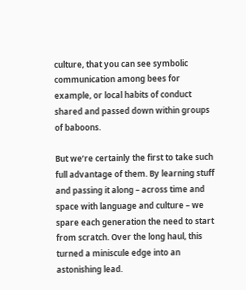culture, that you can see symbolic communication among bees for example, or local habits of conduct shared and passed down within groups of baboons.

But we’re certainly the first to take such full advantage of them. By learning stuff and passing it along – across time and space with language and culture – we spare each generation the need to start from scratch. Over the long haul, this turned a miniscule edge into an astonishing lead.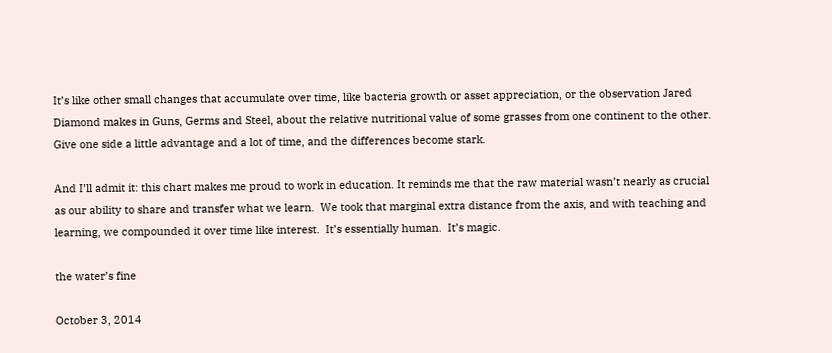It’s like other small changes that accumulate over time, like bacteria growth or asset appreciation, or the observation Jared Diamond makes in Guns, Germs and Steel, about the relative nutritional value of some grasses from one continent to the other. Give one side a little advantage and a lot of time, and the differences become stark.

And I’ll admit it: this chart makes me proud to work in education. It reminds me that the raw material wasn’t nearly as crucial as our ability to share and transfer what we learn.  We took that marginal extra distance from the axis, and with teaching and learning, we compounded it over time like interest.  It’s essentially human.  It’s magic.

the water’s fine

October 3, 2014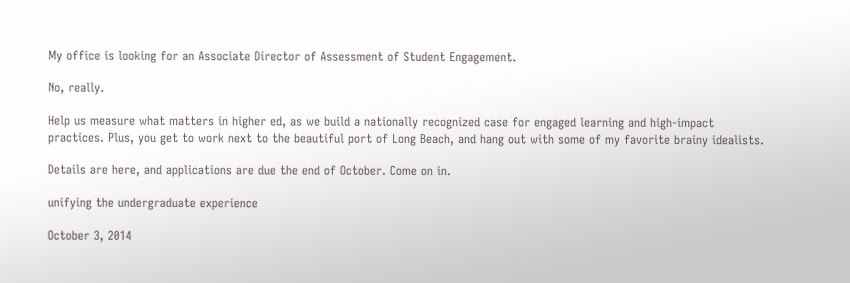My office is looking for an Associate Director of Assessment of Student Engagement.

No, really.

Help us measure what matters in higher ed, as we build a nationally recognized case for engaged learning and high-impact practices. Plus, you get to work next to the beautiful port of Long Beach, and hang out with some of my favorite brainy idealists.

Details are here, and applications are due the end of October. Come on in.

unifying the undergraduate experience

October 3, 2014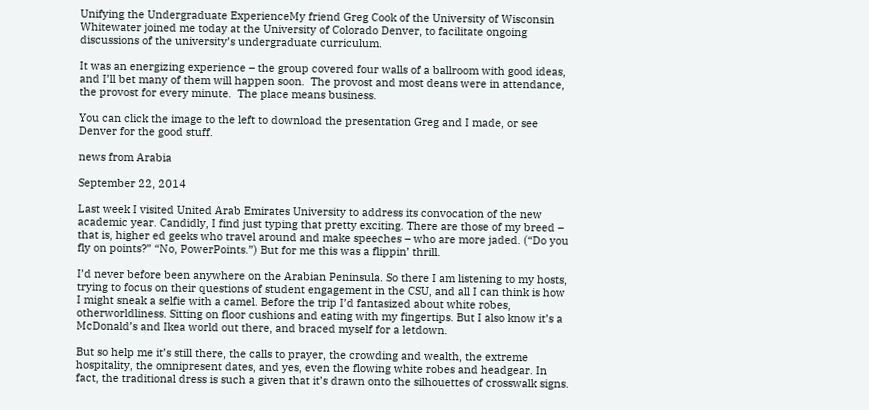Unifying the Undergraduate ExperienceMy friend Greg Cook of the University of Wisconsin Whitewater joined me today at the University of Colorado Denver, to facilitate ongoing discussions of the university’s undergraduate curriculum.

It was an energizing experience – the group covered four walls of a ballroom with good ideas, and I’ll bet many of them will happen soon.  The provost and most deans were in attendance, the provost for every minute.  The place means business.

You can click the image to the left to download the presentation Greg and I made, or see Denver for the good stuff.

news from Arabia

September 22, 2014

Last week I visited United Arab Emirates University to address its convocation of the new academic year. Candidly, I find just typing that pretty exciting. There are those of my breed – that is, higher ed geeks who travel around and make speeches – who are more jaded. (“Do you fly on points?” “No, PowerPoints.”) But for me this was a flippin’ thrill.

I’d never before been anywhere on the Arabian Peninsula. So there I am listening to my hosts, trying to focus on their questions of student engagement in the CSU, and all I can think is how I might sneak a selfie with a camel. Before the trip I’d fantasized about white robes, otherworldliness. Sitting on floor cushions and eating with my fingertips. But I also know it’s a McDonald’s and Ikea world out there, and braced myself for a letdown.

But so help me it’s still there, the calls to prayer, the crowding and wealth, the extreme hospitality, the omnipresent dates, and yes, even the flowing white robes and headgear. In fact, the traditional dress is such a given that it’s drawn onto the silhouettes of crosswalk signs.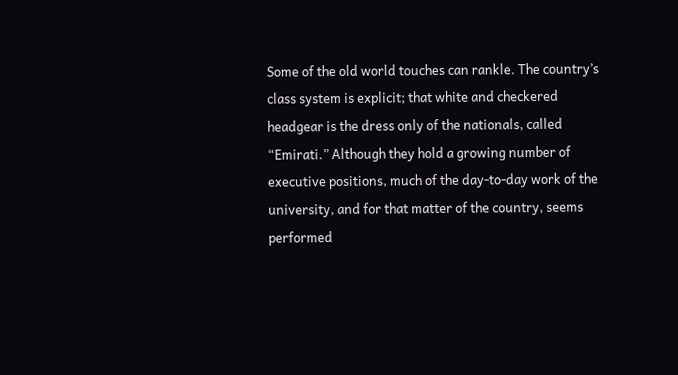Some of the old world touches can rankle. The country’s class system is explicit; that white and checkered headgear is the dress only of the nationals, called “Emirati.” Although they hold a growing number of executive positions, much of the day-to-day work of the university, and for that matter of the country, seems performed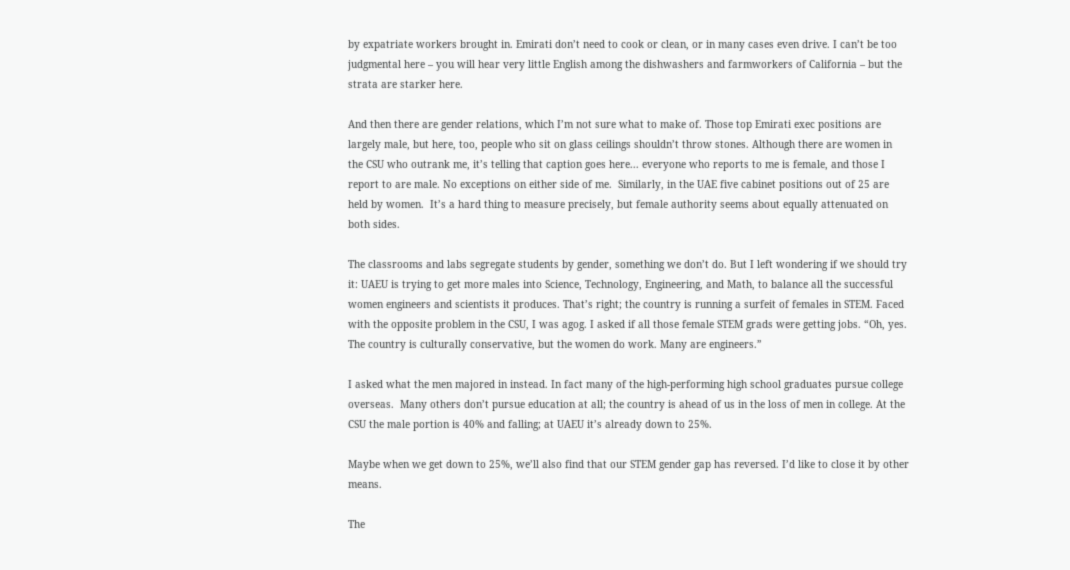by expatriate workers brought in. Emirati don’t need to cook or clean, or in many cases even drive. I can’t be too judgmental here – you will hear very little English among the dishwashers and farmworkers of California – but the strata are starker here.

And then there are gender relations, which I’m not sure what to make of. Those top Emirati exec positions are largely male, but here, too, people who sit on glass ceilings shouldn’t throw stones. Although there are women in the CSU who outrank me, it’s telling that caption goes here... everyone who reports to me is female, and those I report to are male. No exceptions on either side of me.  Similarly, in the UAE five cabinet positions out of 25 are held by women.  It’s a hard thing to measure precisely, but female authority seems about equally attenuated on both sides.

The classrooms and labs segregate students by gender, something we don’t do. But I left wondering if we should try it: UAEU is trying to get more males into Science, Technology, Engineering, and Math, to balance all the successful women engineers and scientists it produces. That’s right; the country is running a surfeit of females in STEM. Faced with the opposite problem in the CSU, I was agog. I asked if all those female STEM grads were getting jobs. “Oh, yes. The country is culturally conservative, but the women do work. Many are engineers.”

I asked what the men majored in instead. In fact many of the high-performing high school graduates pursue college overseas.  Many others don’t pursue education at all; the country is ahead of us in the loss of men in college. At the CSU the male portion is 40% and falling; at UAEU it’s already down to 25%.

Maybe when we get down to 25%, we’ll also find that our STEM gender gap has reversed. I’d like to close it by other means.

The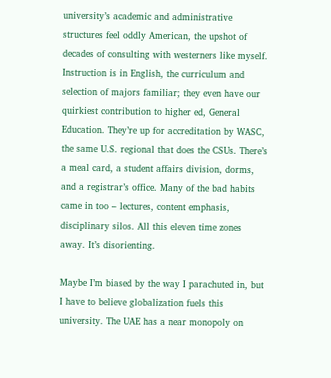university’s academic and administrative structures feel oddly American, the upshot of decades of consulting with westerners like myself. Instruction is in English, the curriculum and selection of majors familiar; they even have our quirkiest contribution to higher ed, General Education. They’re up for accreditation by WASC, the same U.S. regional that does the CSUs. There’s a meal card, a student affairs division, dorms, and a registrar’s office. Many of the bad habits came in too – lectures, content emphasis, disciplinary silos. All this eleven time zones away. It’s disorienting.

Maybe I’m biased by the way I parachuted in, but I have to believe globalization fuels this university. The UAE has a near monopoly on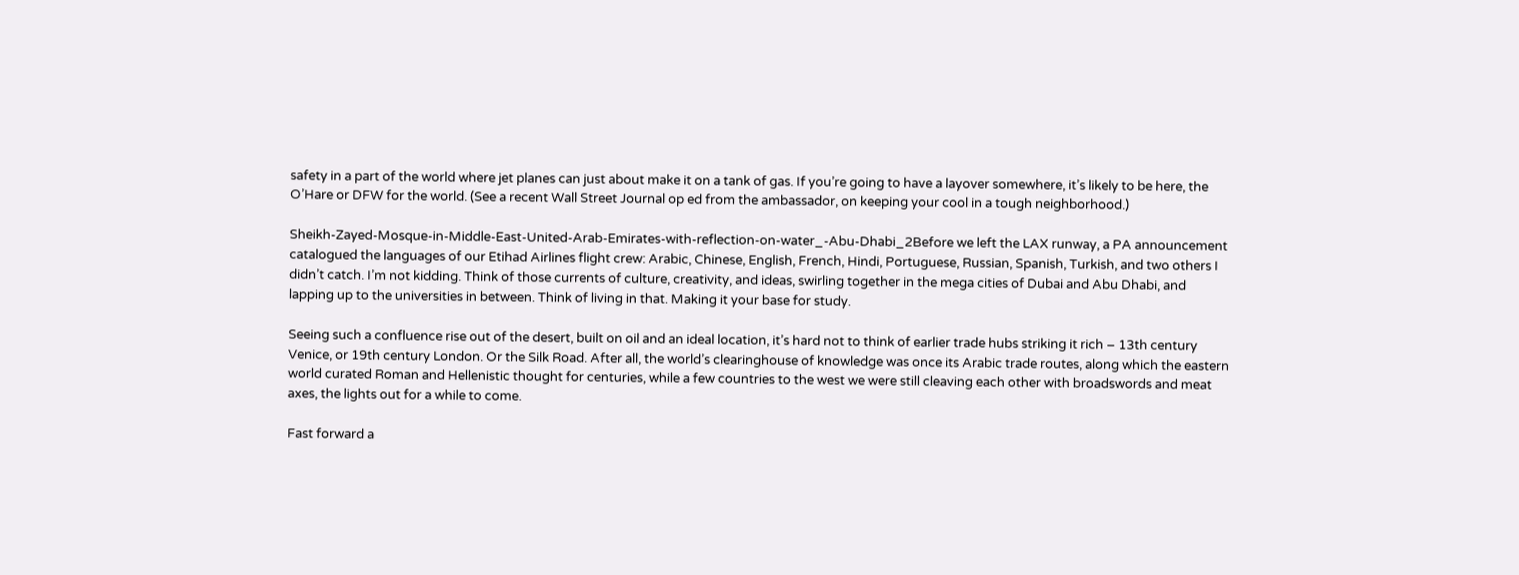safety in a part of the world where jet planes can just about make it on a tank of gas. If you’re going to have a layover somewhere, it’s likely to be here, the O’Hare or DFW for the world. (See a recent Wall Street Journal op ed from the ambassador, on keeping your cool in a tough neighborhood.)

Sheikh-Zayed-Mosque-in-Middle-East-United-Arab-Emirates-with-reflection-on-water_-Abu-Dhabi_2Before we left the LAX runway, a PA announcement catalogued the languages of our Etihad Airlines flight crew: Arabic, Chinese, English, French, Hindi, Portuguese, Russian, Spanish, Turkish, and two others I didn’t catch. I’m not kidding. Think of those currents of culture, creativity, and ideas, swirling together in the mega cities of Dubai and Abu Dhabi, and lapping up to the universities in between. Think of living in that. Making it your base for study.

Seeing such a confluence rise out of the desert, built on oil and an ideal location, it’s hard not to think of earlier trade hubs striking it rich – 13th century Venice, or 19th century London. Or the Silk Road. After all, the world’s clearinghouse of knowledge was once its Arabic trade routes, along which the eastern world curated Roman and Hellenistic thought for centuries, while a few countries to the west we were still cleaving each other with broadswords and meat axes, the lights out for a while to come.

Fast forward a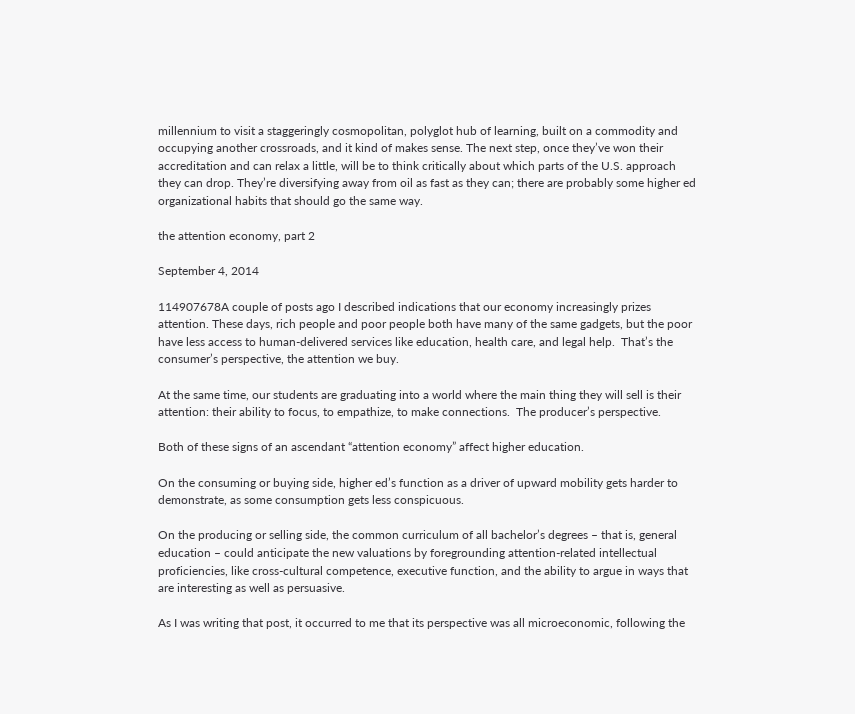millennium to visit a staggeringly cosmopolitan, polyglot hub of learning, built on a commodity and occupying another crossroads, and it kind of makes sense. The next step, once they’ve won their accreditation and can relax a little, will be to think critically about which parts of the U.S. approach they can drop. They’re diversifying away from oil as fast as they can; there are probably some higher ed organizational habits that should go the same way.

the attention economy, part 2

September 4, 2014

114907678A couple of posts ago I described indications that our economy increasingly prizes attention. These days, rich people and poor people both have many of the same gadgets, but the poor have less access to human-delivered services like education, health care, and legal help.  That’s the consumer’s perspective, the attention we buy.

At the same time, our students are graduating into a world where the main thing they will sell is their attention: their ability to focus, to empathize, to make connections.  The producer’s perspective.

Both of these signs of an ascendant “attention economy” affect higher education.

On the consuming or buying side, higher ed’s function as a driver of upward mobility gets harder to demonstrate, as some consumption gets less conspicuous.

On the producing or selling side, the common curriculum of all bachelor’s degrees – that is, general education – could anticipate the new valuations by foregrounding attention-related intellectual proficiencies, like cross-cultural competence, executive function, and the ability to argue in ways that are interesting as well as persuasive.

As I was writing that post, it occurred to me that its perspective was all microeconomic, following the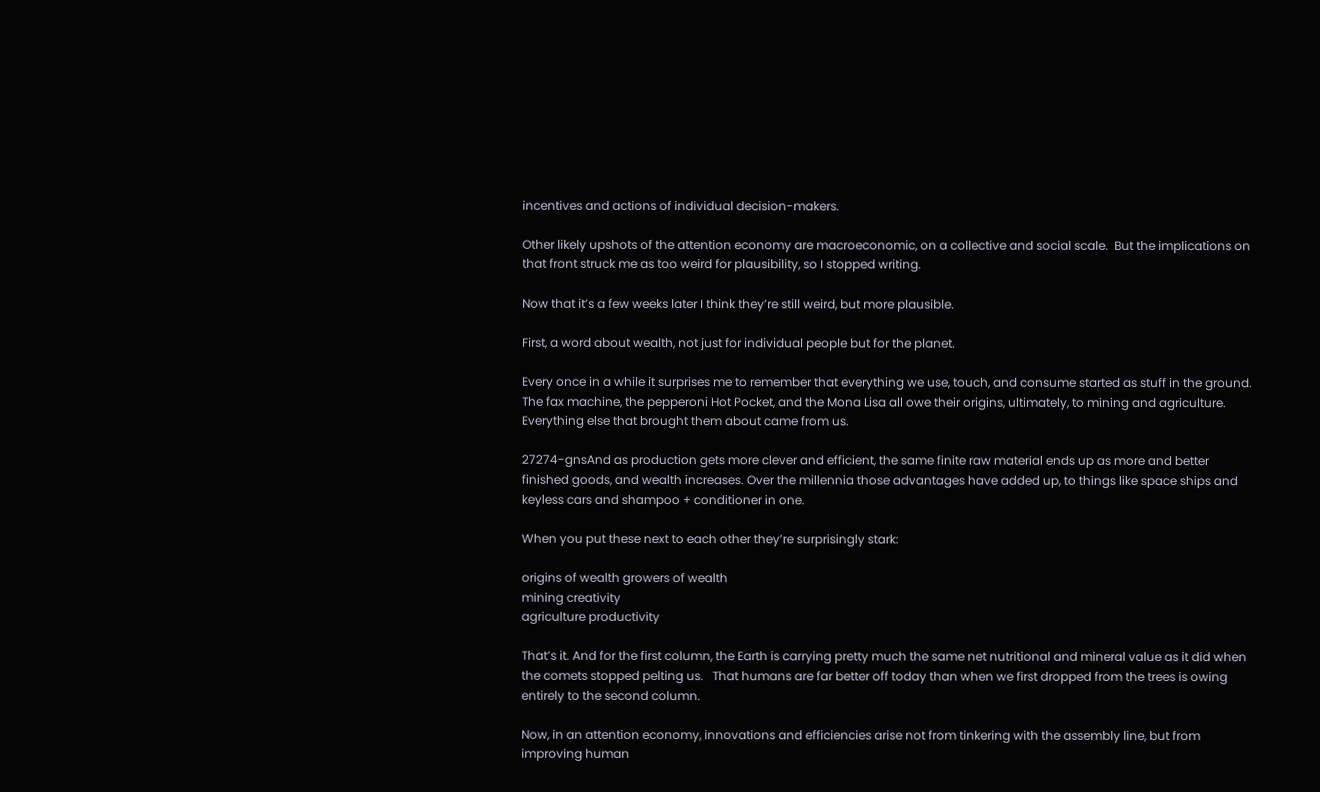incentives and actions of individual decision-makers.

Other likely upshots of the attention economy are macroeconomic, on a collective and social scale.  But the implications on that front struck me as too weird for plausibility, so I stopped writing.

Now that it’s a few weeks later I think they’re still weird, but more plausible.

First, a word about wealth, not just for individual people but for the planet.

Every once in a while it surprises me to remember that everything we use, touch, and consume started as stuff in the ground. The fax machine, the pepperoni Hot Pocket, and the Mona Lisa all owe their origins, ultimately, to mining and agriculture. Everything else that brought them about came from us.

27274-gnsAnd as production gets more clever and efficient, the same finite raw material ends up as more and better finished goods, and wealth increases. Over the millennia those advantages have added up, to things like space ships and keyless cars and shampoo + conditioner in one.

When you put these next to each other they’re surprisingly stark:

origins of wealth growers of wealth
mining creativity
agriculture productivity

That’s it. And for the first column, the Earth is carrying pretty much the same net nutritional and mineral value as it did when the comets stopped pelting us.   That humans are far better off today than when we first dropped from the trees is owing entirely to the second column.

Now, in an attention economy, innovations and efficiencies arise not from tinkering with the assembly line, but from improving human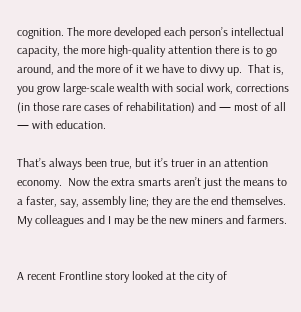cognition. The more developed each person’s intellectual capacity, the more high-quality attention there is to go around, and the more of it we have to divvy up.  That is, you grow large-scale wealth with social work, corrections (in those rare cases of rehabilitation) and — most of all — with education.

That’s always been true, but it’s truer in an attention economy.  Now the extra smarts aren’t just the means to a faster, say, assembly line; they are the end themselves.  My colleagues and I may be the new miners and farmers.


A recent Frontline story looked at the city of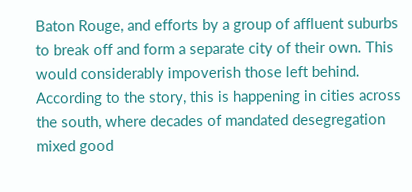Baton Rouge, and efforts by a group of affluent suburbs to break off and form a separate city of their own. This would considerably impoverish those left behind. According to the story, this is happening in cities across the south, where decades of mandated desegregation mixed good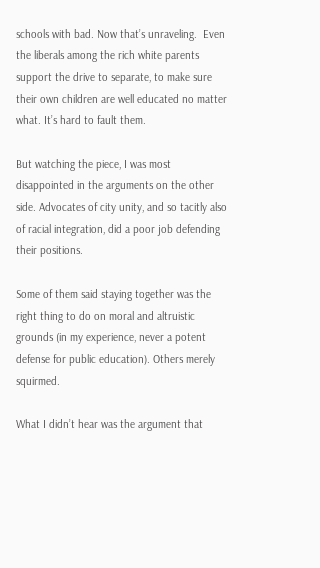schools with bad. Now that’s unraveling.  Even the liberals among the rich white parents support the drive to separate, to make sure their own children are well educated no matter what. It’s hard to fault them.

But watching the piece, I was most disappointed in the arguments on the other side. Advocates of city unity, and so tacitly also of racial integration, did a poor job defending their positions.

Some of them said staying together was the right thing to do on moral and altruistic grounds (in my experience, never a potent defense for public education). Others merely squirmed.

What I didn’t hear was the argument that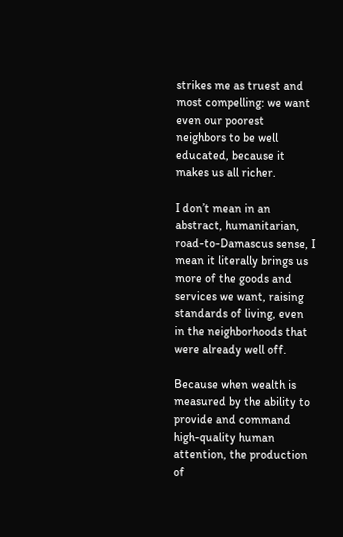strikes me as truest and most compelling: we want even our poorest neighbors to be well educated, because it makes us all richer.

I don’t mean in an abstract, humanitarian, road-to-Damascus sense, I mean it literally brings us more of the goods and services we want, raising standards of living, even in the neighborhoods that were already well off.

Because when wealth is measured by the ability to provide and command high-quality human attention, the production of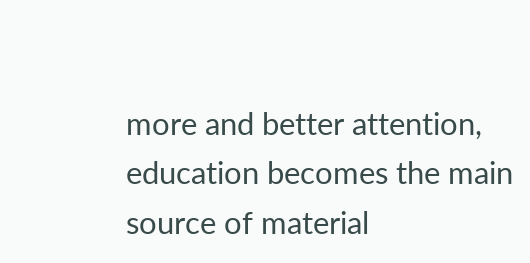more and better attention, education becomes the main source of material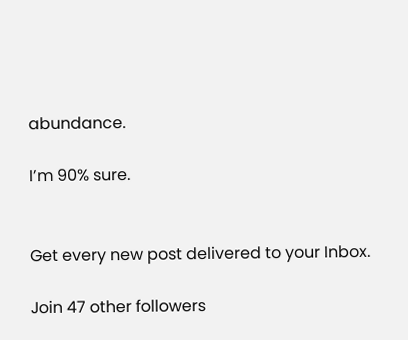abundance.

I’m 90% sure.


Get every new post delivered to your Inbox.

Join 47 other followers